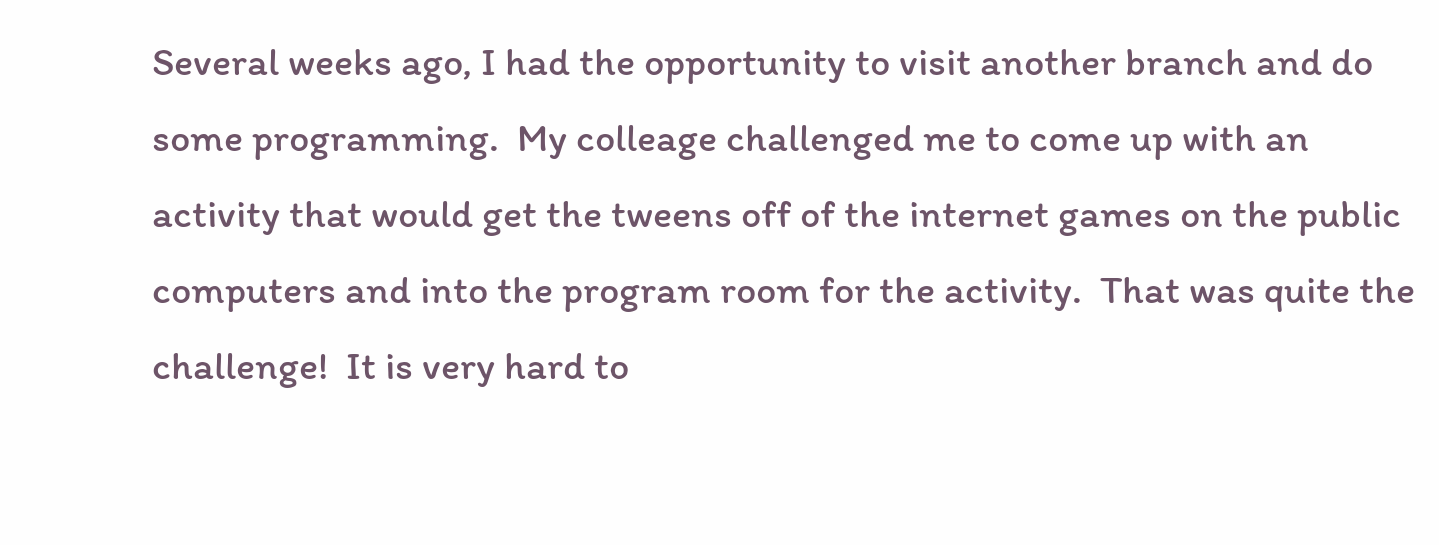Several weeks ago, I had the opportunity to visit another branch and do some programming.  My colleage challenged me to come up with an activity that would get the tweens off of the internet games on the public computers and into the program room for the activity.  That was quite the challenge!  It is very hard to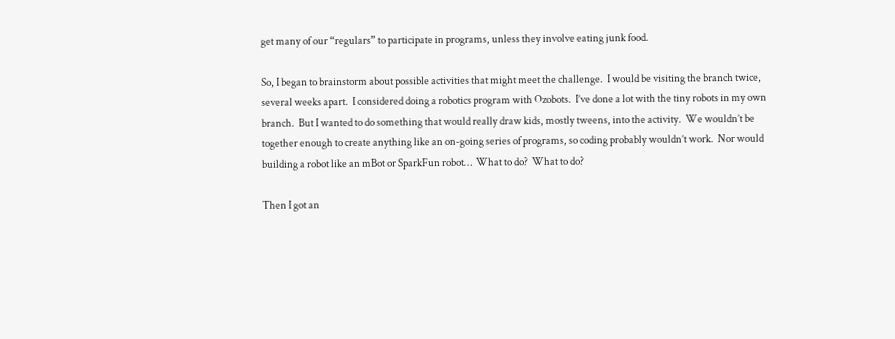get many of our “regulars” to participate in programs, unless they involve eating junk food.

So, I began to brainstorm about possible activities that might meet the challenge.  I would be visiting the branch twice, several weeks apart.  I considered doing a robotics program with Ozobots.  I’ve done a lot with the tiny robots in my own branch.  But I wanted to do something that would really draw kids, mostly tweens, into the activity.  We wouldn’t be together enough to create anything like an on-going series of programs, so coding probably wouldn’t work.  Nor would building a robot like an mBot or SparkFun robot…  What to do?  What to do?

Then I got an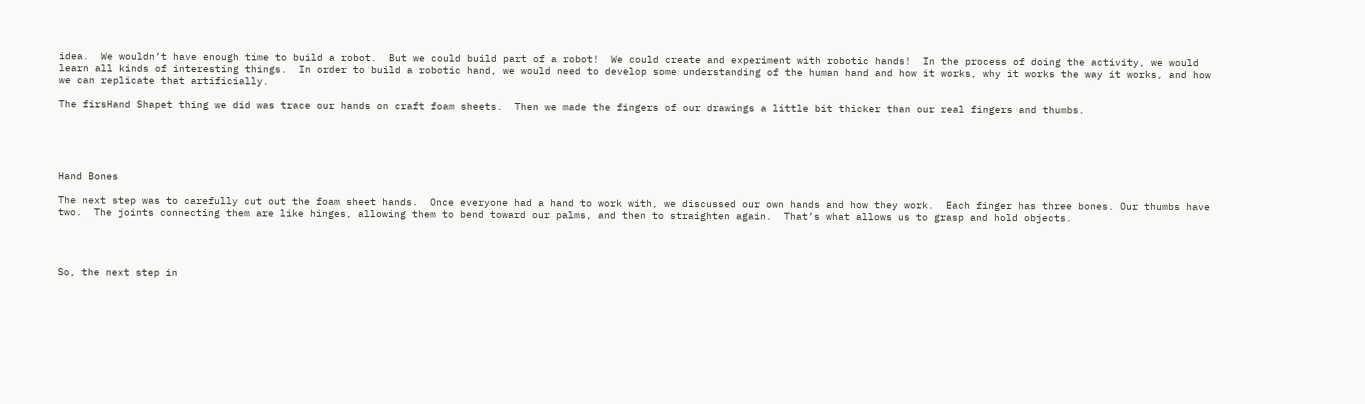idea.  We wouldn’t have enough time to build a robot.  But we could build part of a robot!  We could create and experiment with robotic hands!  In the process of doing the activity, we would learn all kinds of interesting things.  In order to build a robotic hand, we would need to develop some understanding of the human hand and how it works, why it works the way it works, and how we can replicate that artificially.

The firsHand Shapet thing we did was trace our hands on craft foam sheets.  Then we made the fingers of our drawings a little bit thicker than our real fingers and thumbs.





Hand Bones

The next step was to carefully cut out the foam sheet hands.  Once everyone had a hand to work with, we discussed our own hands and how they work.  Each finger has three bones. Our thumbs have two.  The joints connecting them are like hinges, allowing them to bend toward our palms, and then to straighten again.  That’s what allows us to grasp and hold objects.




So, the next step in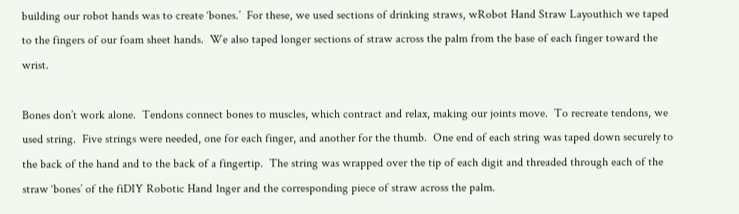building our robot hands was to create ‘bones.’  For these, we used sections of drinking straws, wRobot Hand Straw Layouthich we taped to the fingers of our foam sheet hands.  We also taped longer sections of straw across the palm from the base of each finger toward the wrist.

Bones don’t work alone.  Tendons connect bones to muscles, which contract and relax, making our joints move.  To recreate tendons, we used string.  Five strings were needed, one for each finger, and another for the thumb.  One end of each string was taped down securely to the back of the hand and to the back of a fingertip.  The string was wrapped over the tip of each digit and threaded through each of the straw ‘bones’ of the fiDIY Robotic Hand 1nger and the corresponding piece of straw across the palm.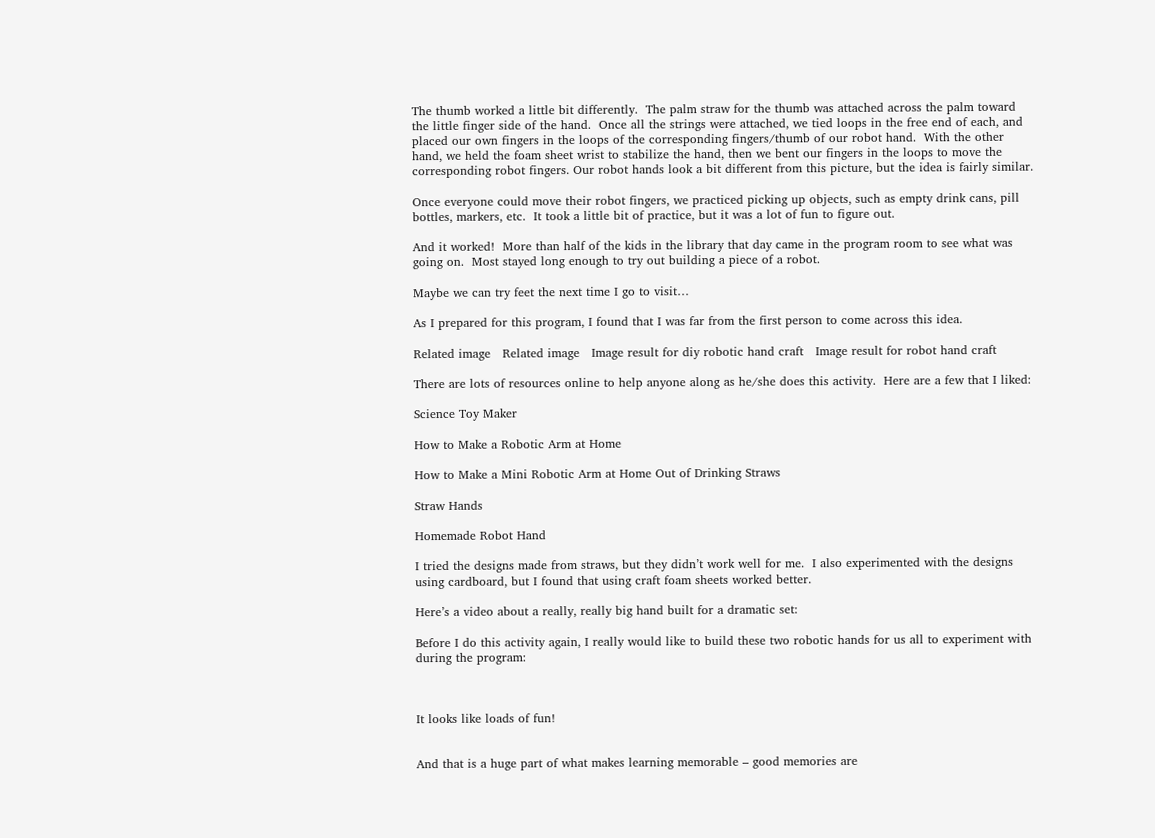The thumb worked a little bit differently.  The palm straw for the thumb was attached across the palm toward the little finger side of the hand.  Once all the strings were attached, we tied loops in the free end of each, and placed our own fingers in the loops of the corresponding fingers/thumb of our robot hand.  With the other hand, we held the foam sheet wrist to stabilize the hand, then we bent our fingers in the loops to move the corresponding robot fingers. Our robot hands look a bit different from this picture, but the idea is fairly similar.

Once everyone could move their robot fingers, we practiced picking up objects, such as empty drink cans, pill bottles, markers, etc.  It took a little bit of practice, but it was a lot of fun to figure out.

And it worked!  More than half of the kids in the library that day came in the program room to see what was going on.  Most stayed long enough to try out building a piece of a robot.

Maybe we can try feet the next time I go to visit…

As I prepared for this program, I found that I was far from the first person to come across this idea.

Related image   Related image   Image result for diy robotic hand craft   Image result for robot hand craft

There are lots of resources online to help anyone along as he/she does this activity.  Here are a few that I liked:

Science Toy Maker

How to Make a Robotic Arm at Home

How to Make a Mini Robotic Arm at Home Out of Drinking Straws

Straw Hands

Homemade Robot Hand

I tried the designs made from straws, but they didn’t work well for me.  I also experimented with the designs using cardboard, but I found that using craft foam sheets worked better.

Here’s a video about a really, really big hand built for a dramatic set:

Before I do this activity again, I really would like to build these two robotic hands for us all to experiment with during the program:



It looks like loads of fun!


And that is a huge part of what makes learning memorable – good memories are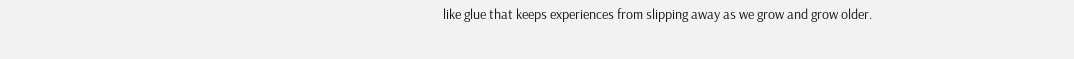like glue that keeps experiences from slipping away as we grow and grow older.